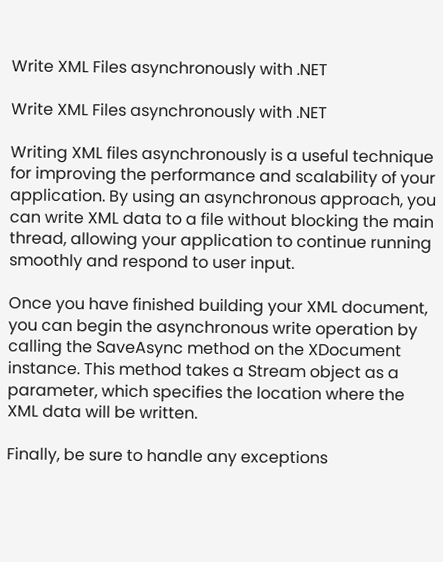Write XML Files asynchronously with .NET

Write XML Files asynchronously with .NET

Writing XML files asynchronously is a useful technique for improving the performance and scalability of your application. By using an asynchronous approach, you can write XML data to a file without blocking the main thread, allowing your application to continue running smoothly and respond to user input.

Once you have finished building your XML document, you can begin the asynchronous write operation by calling the SaveAsync method on the XDocument instance. This method takes a Stream object as a parameter, which specifies the location where the XML data will be written.

Finally, be sure to handle any exceptions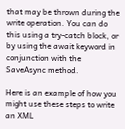that may be thrown during the write operation. You can do this using a try-catch block, or by using the await keyword in conjunction with the SaveAsync method.

Here is an example of how you might use these steps to write an XML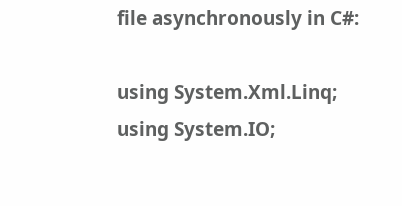file asynchronously in C#:

using System.Xml.Linq;
using System.IO;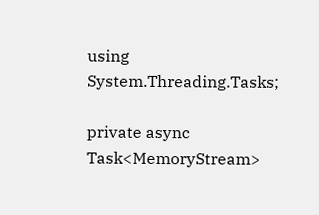using System.Threading.Tasks;

private async Task<MemoryStream>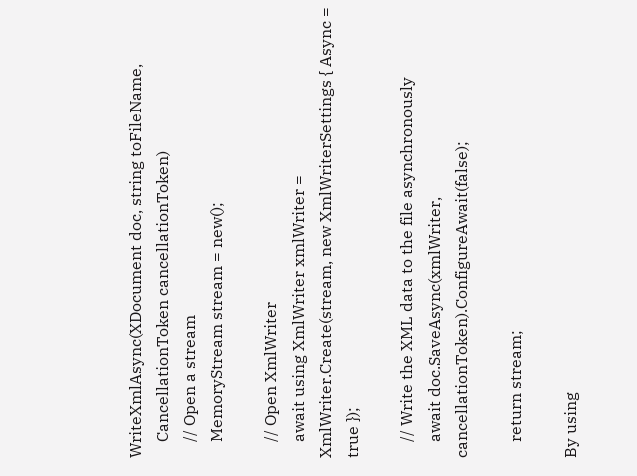WriteXmlAsync(XDocument doc, string toFileName,
    CancellationToken cancellationToken)
    // Open a stream
    MemoryStream stream = new();

    // Open XmlWriter
    await using XmlWriter xmlWriter = XmlWriter.Create(stream, new XmlWriterSettings { Async = true });

    // Write the XML data to the file asynchronously
    await doc.SaveAsync(xmlWriter, cancellationToken).ConfigureAwait(false);

    return stream;

By using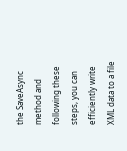the SaveAsync method and following these steps, you can efficiently write XML data to a file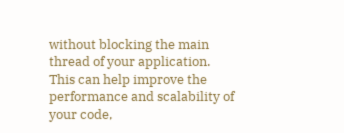without blocking the main thread of your application. This can help improve the performance and scalability of your code,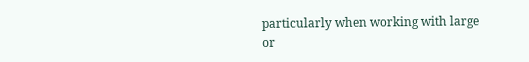particularly when working with large or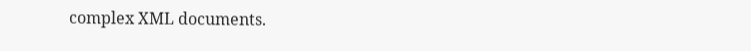complex XML documents.